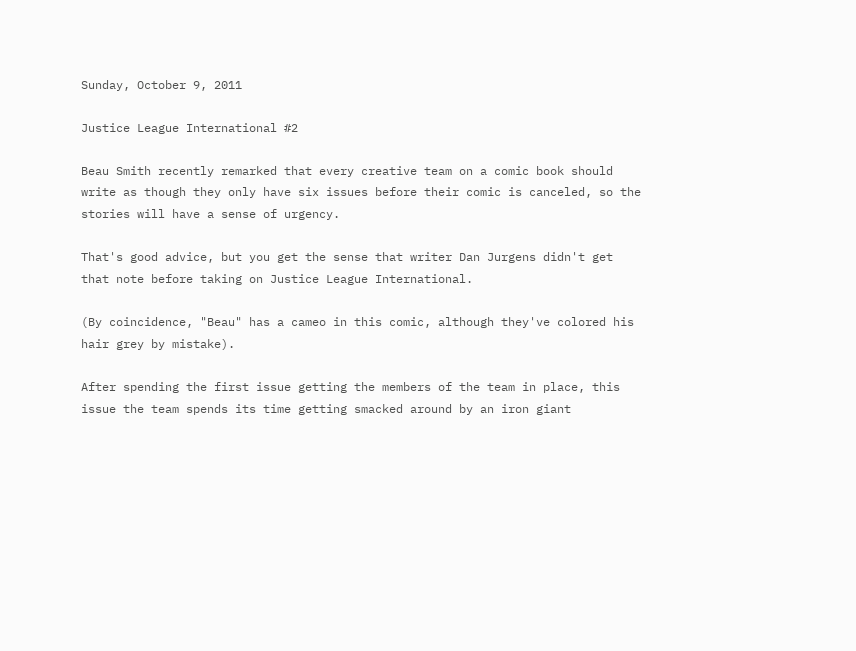Sunday, October 9, 2011

Justice League International #2

Beau Smith recently remarked that every creative team on a comic book should write as though they only have six issues before their comic is canceled, so the stories will have a sense of urgency.

That's good advice, but you get the sense that writer Dan Jurgens didn't get that note before taking on Justice League International.

(By coincidence, "Beau" has a cameo in this comic, although they've colored his hair grey by mistake).

After spending the first issue getting the members of the team in place, this issue the team spends its time getting smacked around by an iron giant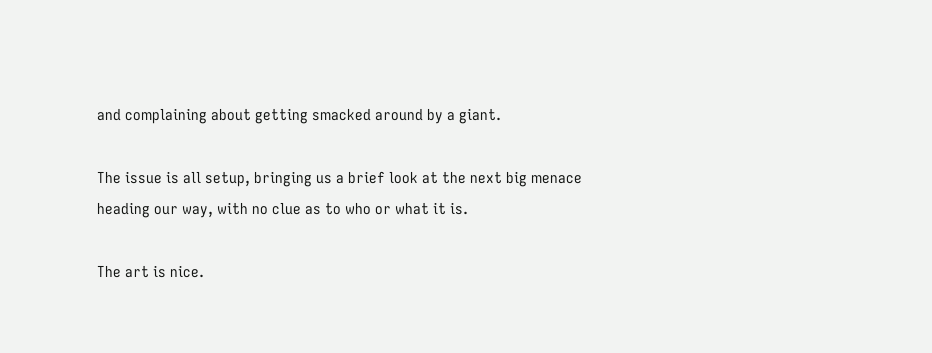and complaining about getting smacked around by a giant.

The issue is all setup, bringing us a brief look at the next big menace heading our way, with no clue as to who or what it is.

The art is nice.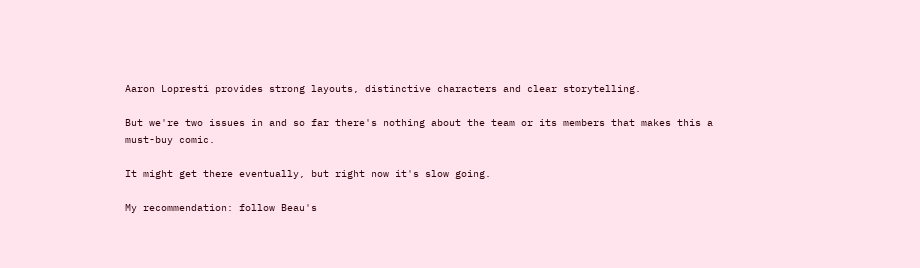Aaron Lopresti provides strong layouts, distinctive characters and clear storytelling.

But we're two issues in and so far there's nothing about the team or its members that makes this a must-buy comic.

It might get there eventually, but right now it's slow going.

My recommendation: follow Beau's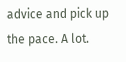advice and pick up the pace. A lot.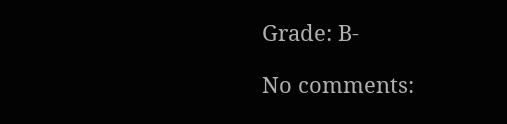Grade: B-

No comments: